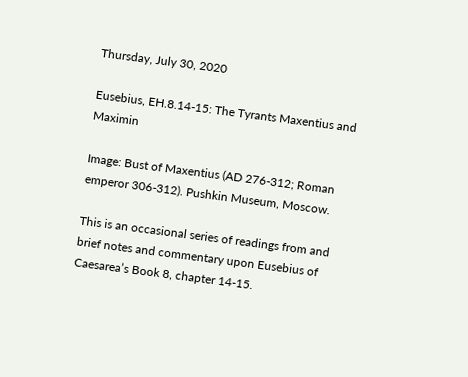Thursday, July 30, 2020

Eusebius, EH.8.14-15: The Tyrants Maxentius and Maximin

Image: Bust of Maxentius (AD 276-312; Roman emperor 306-312). Pushkin Museum, Moscow.

This is an occasional series of readings from and brief notes and commentary upon Eusebius of Caesarea’s Book 8, chapter 14-15.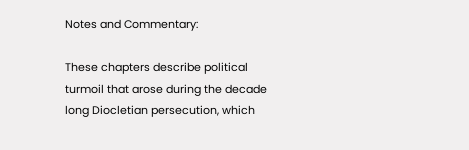Notes and Commentary:

These chapters describe political turmoil that arose during the decade long Diocletian persecution, which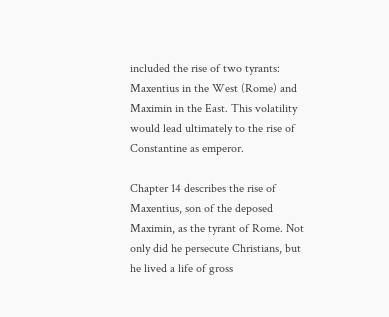included the rise of two tyrants: Maxentius in the West (Rome) and Maximin in the East. This volatility would lead ultimately to the rise of Constantine as emperor.

Chapter 14 describes the rise of Maxentius, son of the deposed Maximin, as the tyrant of Rome. Not only did he persecute Christians, but he lived a life of gross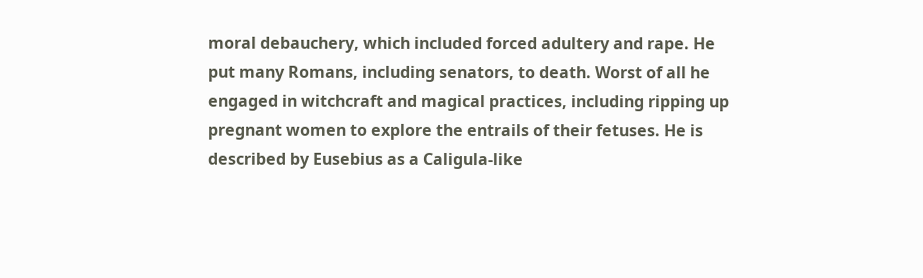moral debauchery, which included forced adultery and rape. He put many Romans, including senators, to death. Worst of all he engaged in witchcraft and magical practices, including ripping up pregnant women to explore the entrails of their fetuses. He is described by Eusebius as a Caligula-like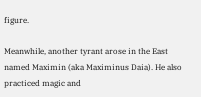figure.

Meanwhile, another tyrant arose in the East named Maximin (aka Maximinus Daia). He also practiced magic and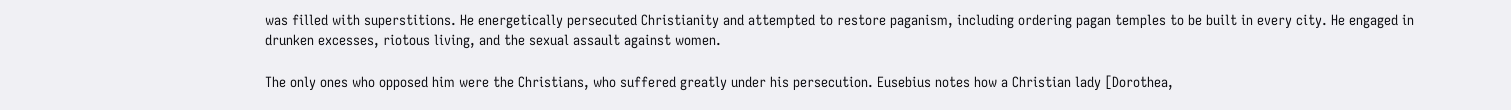was filled with superstitions. He energetically persecuted Christianity and attempted to restore paganism, including ordering pagan temples to be built in every city. He engaged in drunken excesses, riotous living, and the sexual assault against women.

The only ones who opposed him were the Christians, who suffered greatly under his persecution. Eusebius notes how a Christian lady [Dorothea,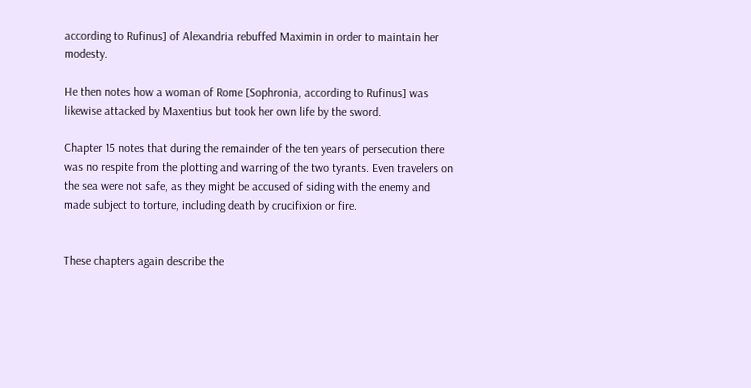according to Rufinus] of Alexandria rebuffed Maximin in order to maintain her modesty.

He then notes how a woman of Rome [Sophronia, according to Rufinus] was likewise attacked by Maxentius but took her own life by the sword.

Chapter 15 notes that during the remainder of the ten years of persecution there was no respite from the plotting and warring of the two tyrants. Even travelers on the sea were not safe, as they might be accused of siding with the enemy and made subject to torture, including death by crucifixion or fire.


These chapters again describe the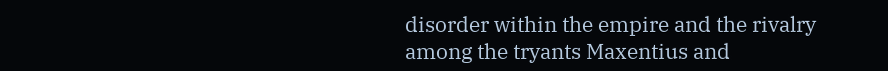disorder within the empire and the rivalry among the tryants Maxentius and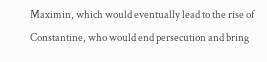Maximin, which would eventually lead to the rise of Constantine, who would end persecution and bring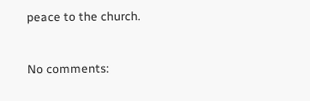peace to the church.


No comments: